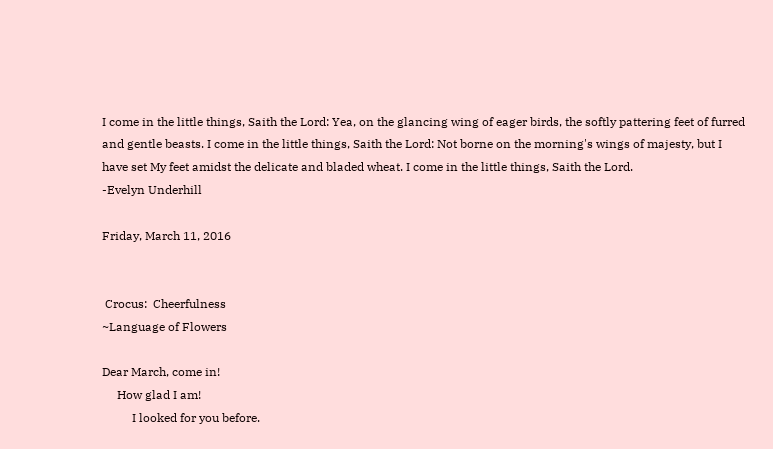I come in the little things, Saith the Lord: Yea, on the glancing wing of eager birds, the softly pattering feet of furred and gentle beasts. I come in the little things, Saith the Lord: Not borne on the morning's wings of majesty, but I have set My feet amidst the delicate and bladed wheat. I come in the little things, Saith the Lord.
-Evelyn Underhill

Friday, March 11, 2016


 Crocus:  Cheerfulness
~Language of Flowers

Dear March, come in!
     How glad I am!
          I looked for you before.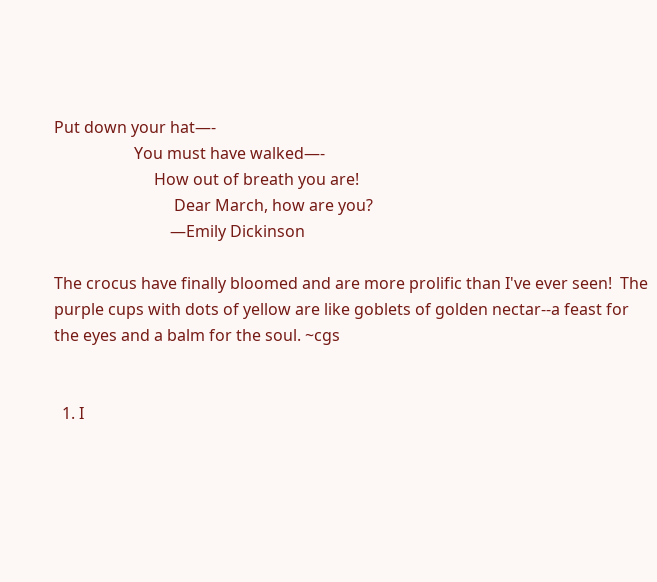Put down your hat—-
                    You must have walked—-
                         How out of breath you are!
                              Dear March, how are you?
                             —Emily Dickinson

The crocus have finally bloomed and are more prolific than I've ever seen!  The purple cups with dots of yellow are like goblets of golden nectar--a feast for the eyes and a balm for the soul. ~cgs


  1. I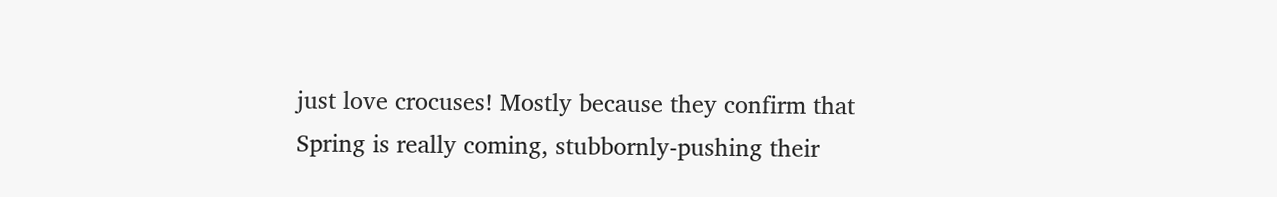just love crocuses! Mostly because they confirm that Spring is really coming, stubbornly-pushing their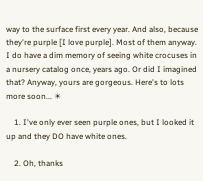way to the surface first every year. And also, because they're purple [I love purple]. Most of them anyway. I do have a dim memory of seeing white crocuses in a nursery catalog once, years ago. Or did I imagined that? Anyway, yours are gorgeous. Here's to lots more soon... ☀

    1. I've only ever seen purple ones, but I looked it up and they DO have white ones.

    2. Oh, thanks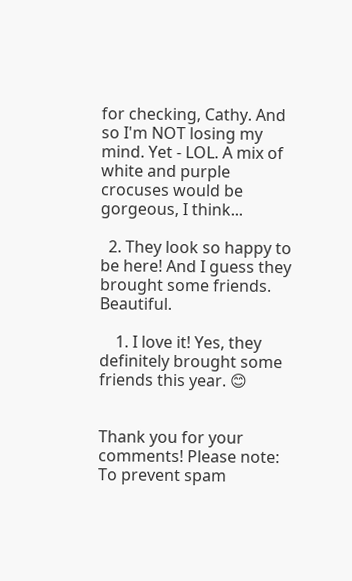for checking, Cathy. And so I'm NOT losing my mind. Yet - LOL. A mix of white and purple crocuses would be gorgeous, I think...

  2. They look so happy to be here! And I guess they brought some friends. Beautiful.

    1. I love it! Yes, they definitely brought some friends this year. 😊


Thank you for your comments! Please note: To prevent spam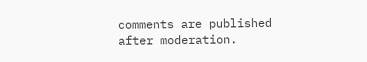comments are published after moderation.